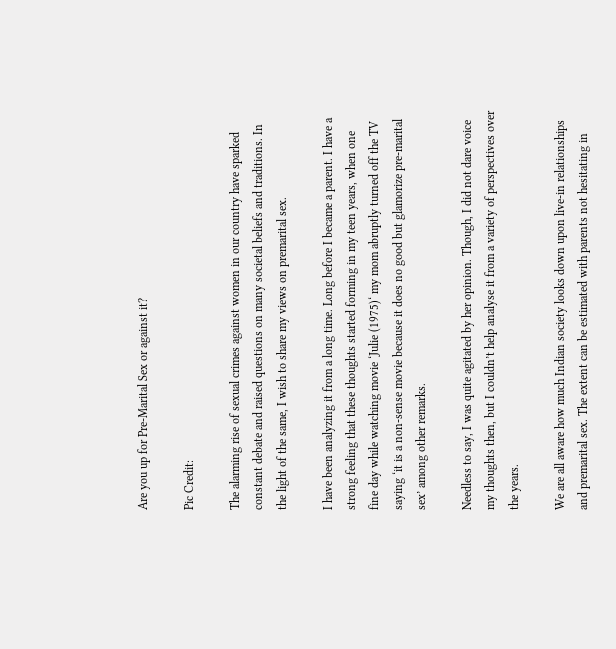Are you up for Pre-Marital Sex or against it?

Pic Credit:

The alarming rise of sexual crimes against women in our country have sparked constant debate and raised questions on many societal beliefs and traditions. In the light of the same, I wish to share my views on premarital sex.

I have been analyzing it from a long time. Long before I became a parent. I have a strong feeling that these thoughts started forming in my teen years, when one fine day while watching movie ‘Julie (1975)‘ my mom abruptly turned off the TV saying ‘it is a non-sense movie because it does no good but glamorize pre-marital sex’ among other remarks.

Needless to say, I was quite agitated by her opinion. Though, I did not dare voice my thoughts then, but I couldn’t help analyse it from a variety of perspectives over the years.

We are all aware how much Indian society looks down upon live-in relationships and premarital sex. The extent can be estimated with parents not hesitating in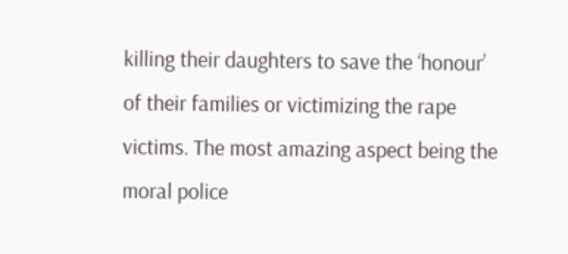killing their daughters to save the ‘honour’ of their families or victimizing the rape victims. The most amazing aspect being the moral police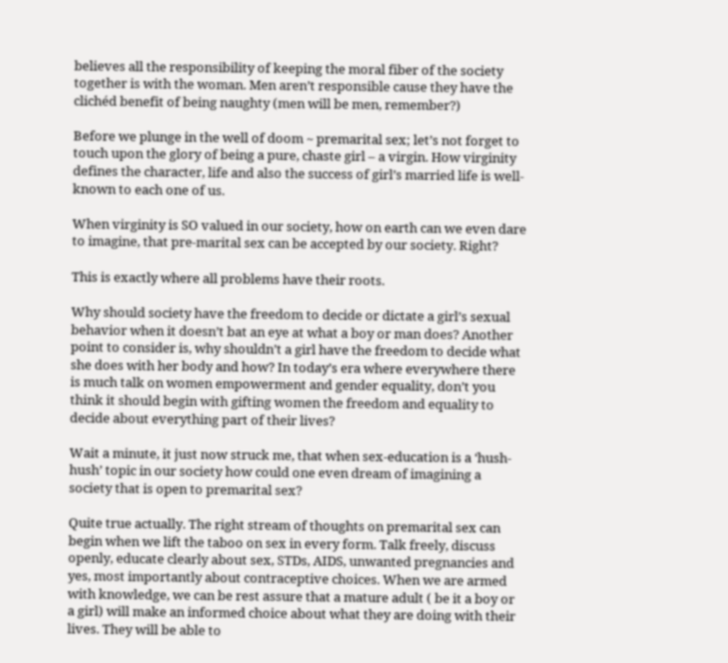believes all the responsibility of keeping the moral fiber of the society together is with the woman. Men aren’t responsible cause they have the clichéd benefit of being naughty (men will be men, remember?)

Before we plunge in the well of doom ~ premarital sex; let’s not forget to touch upon the glory of being a pure, chaste girl – a virgin. How virginity defines the character, life and also the success of girl’s married life is well-known to each one of us.

When virginity is SO valued in our society, how on earth can we even dare to imagine, that pre-marital sex can be accepted by our society. Right?

This is exactly where all problems have their roots.

Why should society have the freedom to decide or dictate a girl’s sexual behavior when it doesn’t bat an eye at what a boy or man does? Another point to consider is, why shouldn’t a girl have the freedom to decide what she does with her body and how? In today’s era where everywhere there is much talk on women empowerment and gender equality, don’t you think it should begin with gifting women the freedom and equality to decide about everything part of their lives?

Wait a minute, it just now struck me, that when sex-education is a ‘hush-hush’ topic in our society how could one even dream of imagining a society that is open to premarital sex?

Quite true actually. The right stream of thoughts on premarital sex can begin when we lift the taboo on sex in every form. Talk freely, discuss openly, educate clearly about sex, STDs, AIDS, unwanted pregnancies and yes, most importantly about contraceptive choices. When we are armed with knowledge, we can be rest assure that a mature adult ( be it a boy or a girl) will make an informed choice about what they are doing with their lives. They will be able to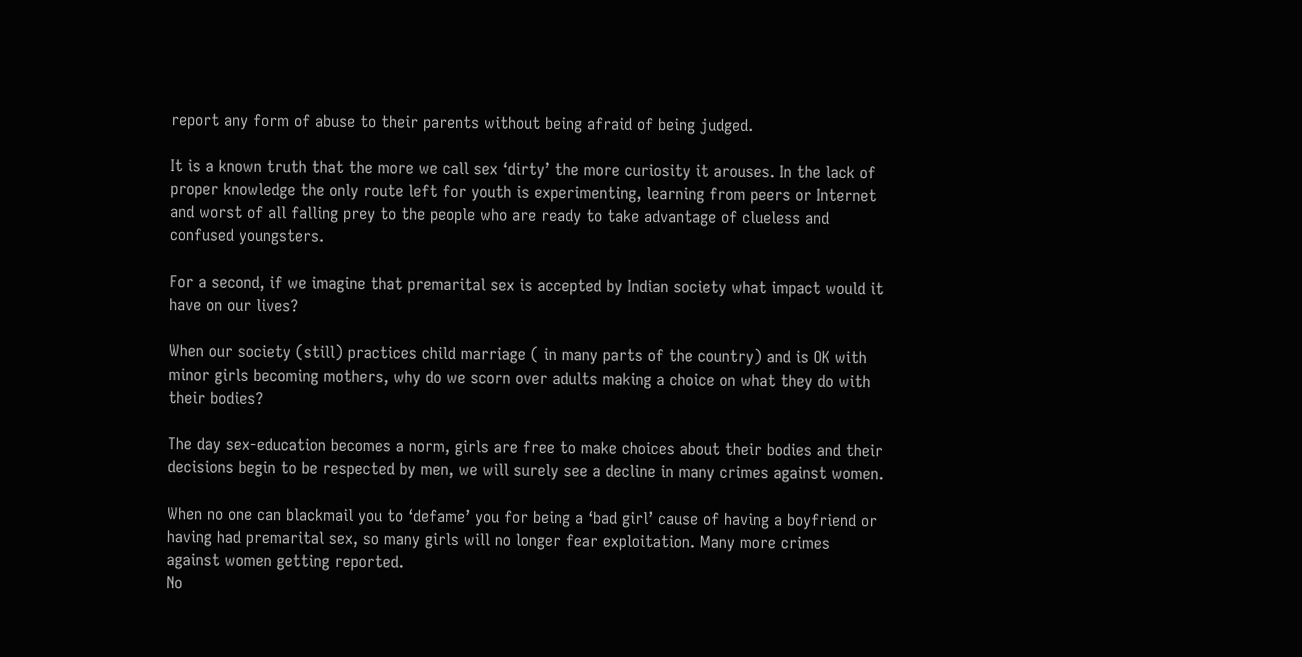report any form of abuse to their parents without being afraid of being judged.

It is a known truth that the more we call sex ‘dirty’ the more curiosity it arouses. In the lack of proper knowledge the only route left for youth is experimenting, learning from peers or Internet and worst of all falling prey to the people who are ready to take advantage of clueless and confused youngsters.

For a second, if we imagine that premarital sex is accepted by Indian society what impact would it have on our lives?

When our society (still) practices child marriage ( in many parts of the country) and is OK with minor girls becoming mothers, why do we scorn over adults making a choice on what they do with their bodies?

The day sex-education becomes a norm, girls are free to make choices about their bodies and their decisions begin to be respected by men, we will surely see a decline in many crimes against women.

When no one can blackmail you to ‘defame’ you for being a ‘bad girl’ cause of having a boyfriend or having had premarital sex, so many girls will no longer fear exploitation. Many more crimes against women getting reported.
No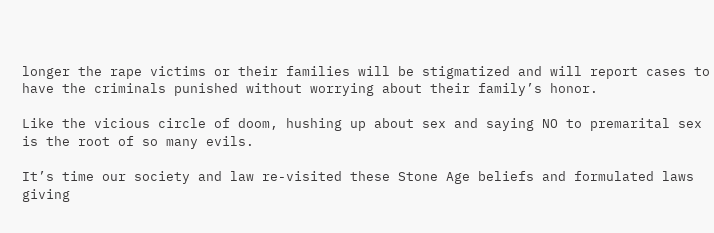longer the rape victims or their families will be stigmatized and will report cases to have the criminals punished without worrying about their family’s honor.

Like the vicious circle of doom, hushing up about sex and saying NO to premarital sex is the root of so many evils.

It’s time our society and law re-visited these Stone Age beliefs and formulated laws giving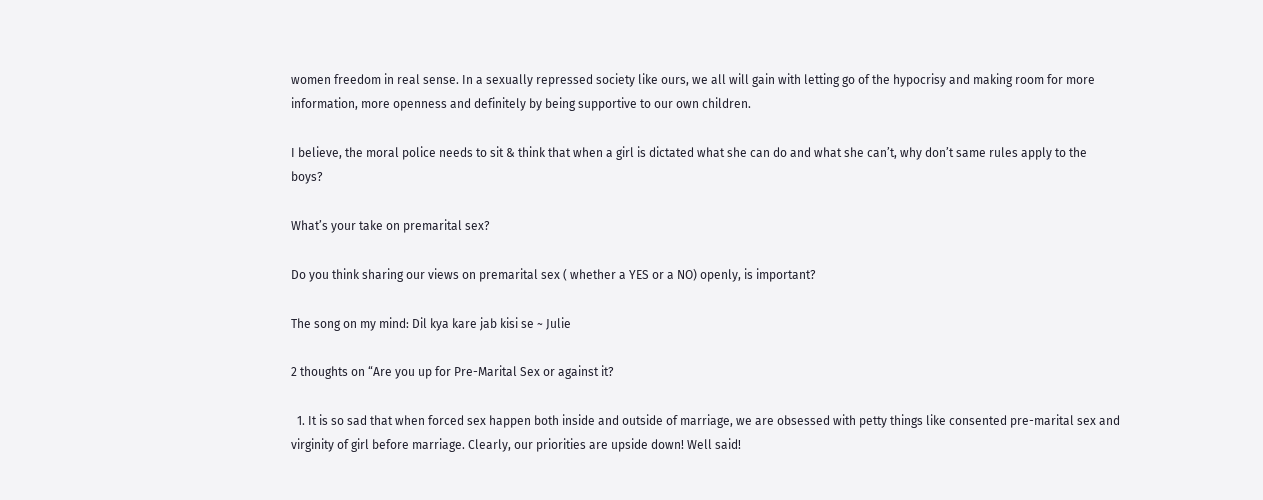women freedom in real sense. In a sexually repressed society like ours, we all will gain with letting go of the hypocrisy and making room for more information, more openness and definitely by being supportive to our own children.

I believe, the moral police needs to sit & think that when a girl is dictated what she can do and what she can’t, why don’t same rules apply to the boys?

What’s your take on premarital sex?

Do you think sharing our views on premarital sex ( whether a YES or a NO) openly, is important?

The song on my mind: Dil kya kare jab kisi se ~ Julie

2 thoughts on “Are you up for Pre-Marital Sex or against it?

  1. It is so sad that when forced sex happen both inside and outside of marriage, we are obsessed with petty things like consented pre-marital sex and virginity of girl before marriage. Clearly, our priorities are upside down! Well said!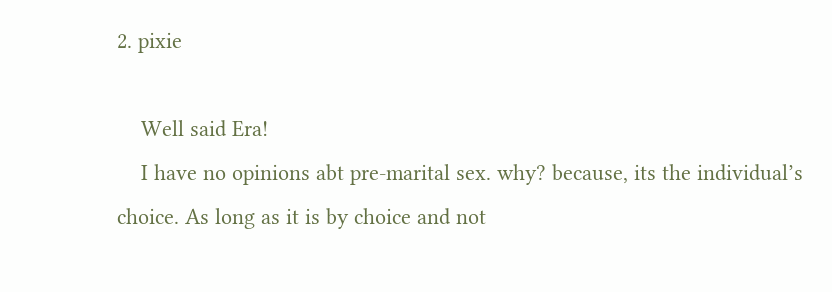2. pixie

    Well said Era!
    I have no opinions abt pre-marital sex. why? because, its the individual’s choice. As long as it is by choice and not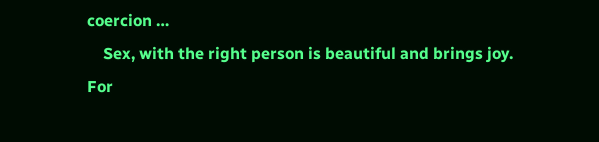coercion …
    Sex, with the right person is beautiful and brings joy. For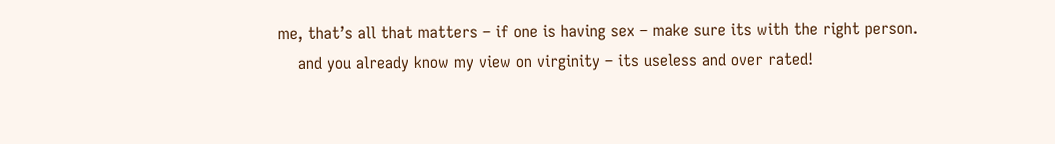me, that’s all that matters – if one is having sex – make sure its with the right person.
    and you already know my view on virginity – its useless and over rated!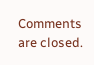Comments are closed.